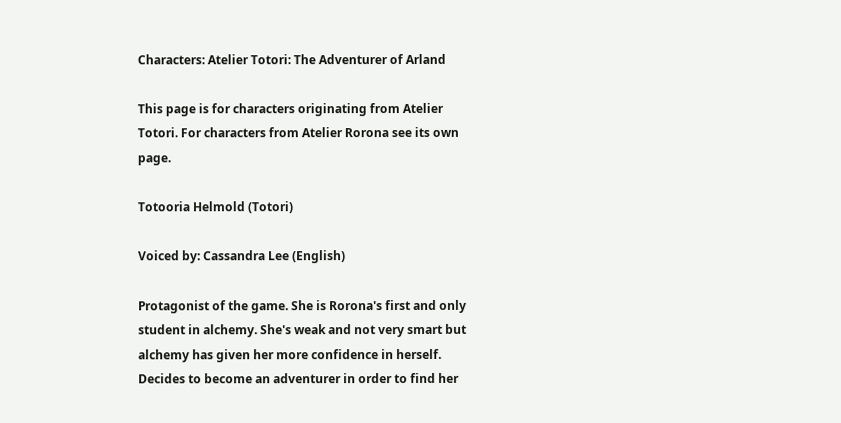Characters: Atelier Totori: The Adventurer of Arland

This page is for characters originating from Atelier Totori. For characters from Atelier Rorona see its own page.

Totooria Helmold (Totori)

Voiced by: Cassandra Lee (English)

Protagonist of the game. She is Rorona's first and only student in alchemy. She's weak and not very smart but alchemy has given her more confidence in herself. Decides to become an adventurer in order to find her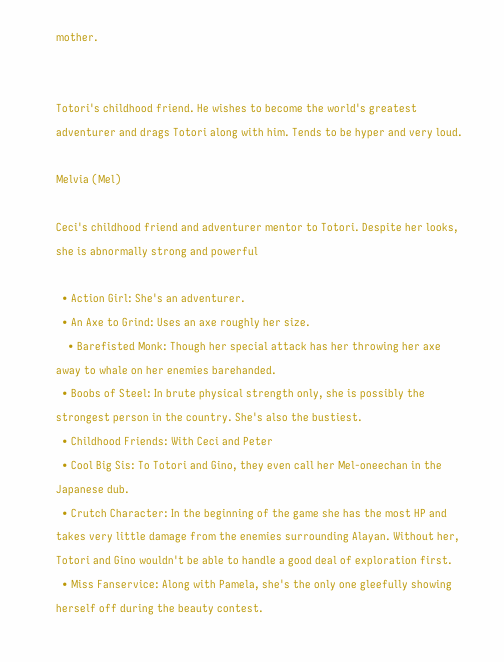mother.


Totori's childhood friend. He wishes to become the world's greatest adventurer and drags Totori along with him. Tends to be hyper and very loud.

Melvia (Mel)

Ceci's childhood friend and adventurer mentor to Totori. Despite her looks, she is abnormally strong and powerful

  • Action Girl: She's an adventurer.
  • An Axe to Grind: Uses an axe roughly her size.
    • Barefisted Monk: Though her special attack has her throwing her axe away to whale on her enemies barehanded.
  • Boobs of Steel: In brute physical strength only, she is possibly the strongest person in the country. She's also the bustiest.
  • Childhood Friends: With Ceci and Peter
  • Cool Big Sis: To Totori and Gino, they even call her Mel-oneechan in the Japanese dub.
  • Crutch Character: In the beginning of the game she has the most HP and takes very little damage from the enemies surrounding Alayan. Without her, Totori and Gino wouldn't be able to handle a good deal of exploration first.
  • Miss Fanservice: Along with Pamela, she's the only one gleefully showing herself off during the beauty contest.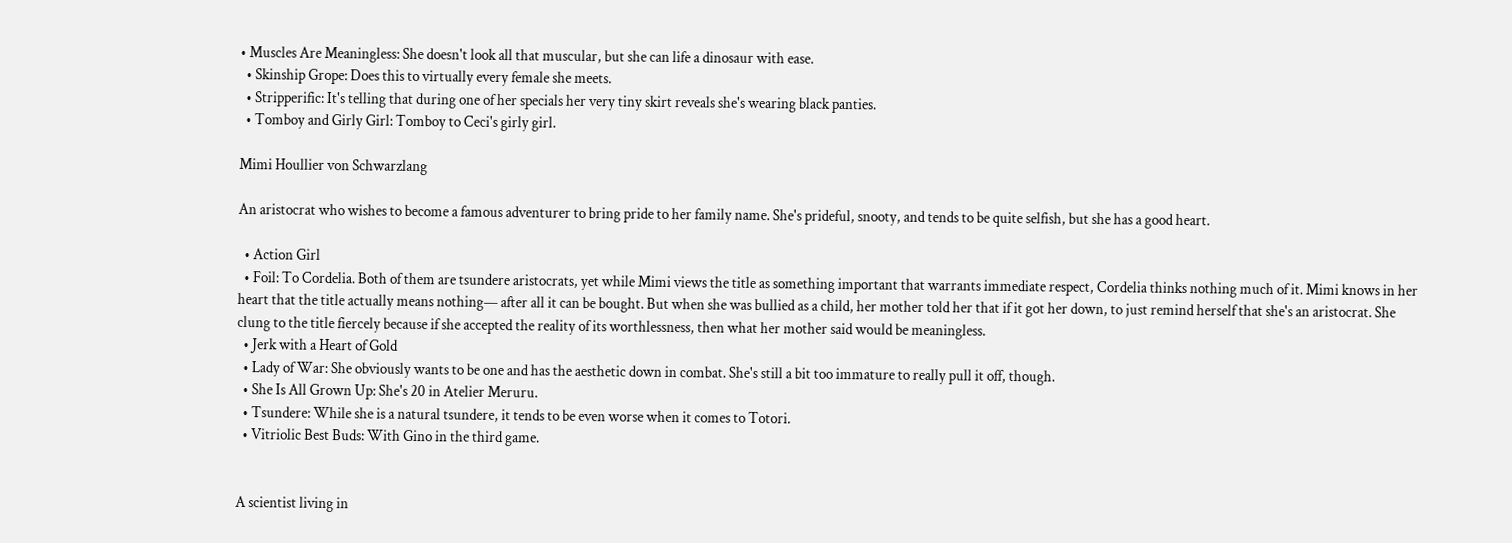• Muscles Are Meaningless: She doesn't look all that muscular, but she can life a dinosaur with ease.
  • Skinship Grope: Does this to virtually every female she meets.
  • Stripperific: It's telling that during one of her specials her very tiny skirt reveals she's wearing black panties.
  • Tomboy and Girly Girl: Tomboy to Ceci's girly girl.

Mimi Houllier von Schwarzlang

An aristocrat who wishes to become a famous adventurer to bring pride to her family name. She's prideful, snooty, and tends to be quite selfish, but she has a good heart.

  • Action Girl
  • Foil: To Cordelia. Both of them are tsundere aristocrats, yet while Mimi views the title as something important that warrants immediate respect, Cordelia thinks nothing much of it. Mimi knows in her heart that the title actually means nothing— after all it can be bought. But when she was bullied as a child, her mother told her that if it got her down, to just remind herself that she's an aristocrat. She clung to the title fiercely because if she accepted the reality of its worthlessness, then what her mother said would be meaningless.
  • Jerk with a Heart of Gold
  • Lady of War: She obviously wants to be one and has the aesthetic down in combat. She's still a bit too immature to really pull it off, though.
  • She Is All Grown Up: She's 20 in Atelier Meruru.
  • Tsundere: While she is a natural tsundere, it tends to be even worse when it comes to Totori.
  • Vitriolic Best Buds: With Gino in the third game.


A scientist living in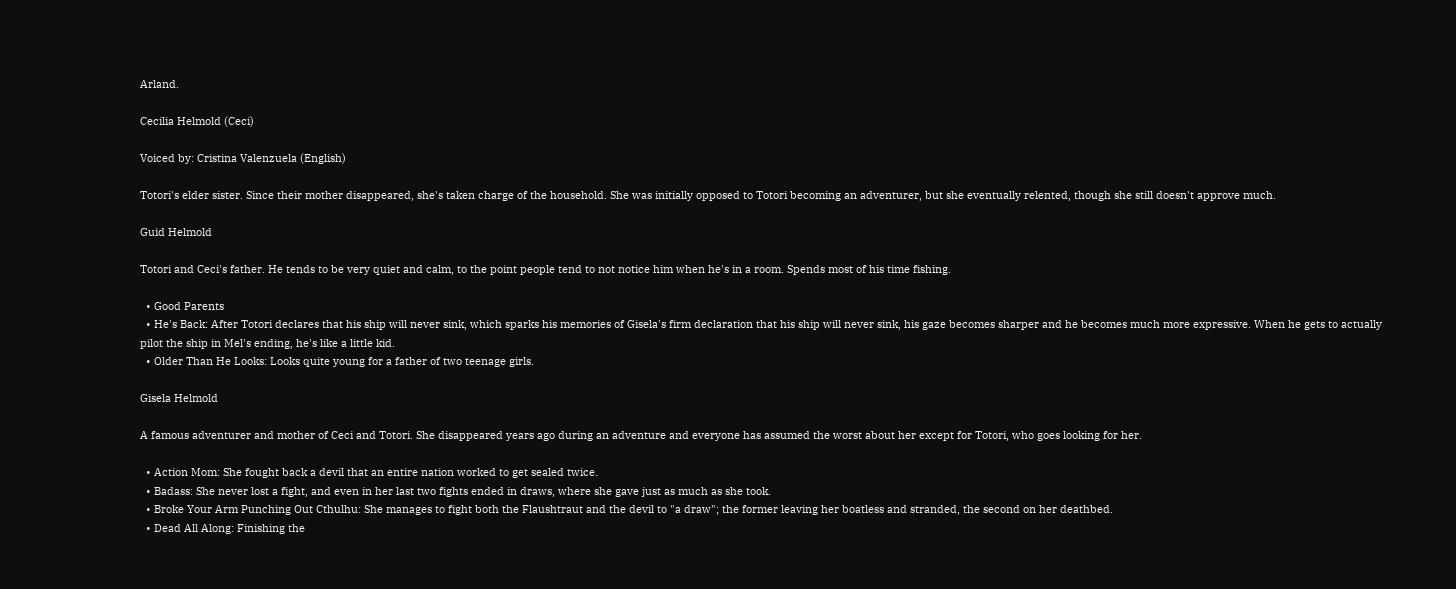Arland.

Cecilia Helmold (Ceci)

Voiced by: Cristina Valenzuela (English)

Totori's elder sister. Since their mother disappeared, she's taken charge of the household. She was initially opposed to Totori becoming an adventurer, but she eventually relented, though she still doesn't approve much.

Guid Helmold

Totori and Ceci's father. He tends to be very quiet and calm, to the point people tend to not notice him when he's in a room. Spends most of his time fishing.

  • Good Parents
  • He's Back: After Totori declares that his ship will never sink, which sparks his memories of Gisela's firm declaration that his ship will never sink, his gaze becomes sharper and he becomes much more expressive. When he gets to actually pilot the ship in Mel's ending, he's like a little kid.
  • Older Than He Looks: Looks quite young for a father of two teenage girls.

Gisela Helmold

A famous adventurer and mother of Ceci and Totori. She disappeared years ago during an adventure and everyone has assumed the worst about her except for Totori, who goes looking for her.

  • Action Mom: She fought back a devil that an entire nation worked to get sealed twice.
  • Badass: She never lost a fight, and even in her last two fights ended in draws, where she gave just as much as she took.
  • Broke Your Arm Punching Out Cthulhu: She manages to fight both the Flaushtraut and the devil to "a draw"; the former leaving her boatless and stranded, the second on her deathbed.
  • Dead All Along: Finishing the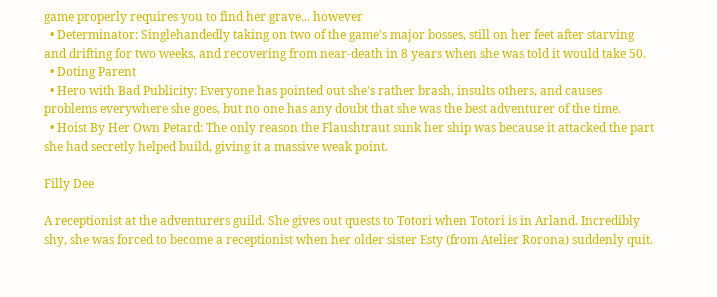game properly requires you to find her grave... however
  • Determinator: Singlehandedly taking on two of the game's major bosses, still on her feet after starving and drifting for two weeks, and recovering from near-death in 8 years when she was told it would take 50.
  • Doting Parent
  • Hero with Bad Publicity: Everyone has pointed out she's rather brash, insults others, and causes problems everywhere she goes, but no one has any doubt that she was the best adventurer of the time.
  • Hoist By Her Own Petard: The only reason the Flaushtraut sunk her ship was because it attacked the part she had secretly helped build, giving it a massive weak point.

Filly Dee

A receptionist at the adventurers guild. She gives out quests to Totori when Totori is in Arland. Incredibly shy, she was forced to become a receptionist when her older sister Esty (from Atelier Rorona) suddenly quit.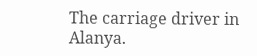The carriage driver in Alanya.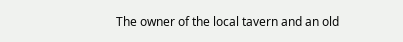The owner of the local tavern and an old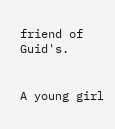friend of Guid's.


A young girl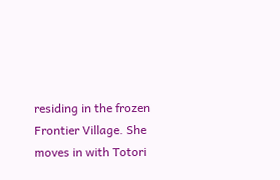residing in the frozen Frontier Village. She moves in with Totori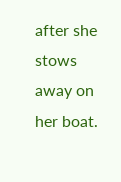after she stows away on her boat.